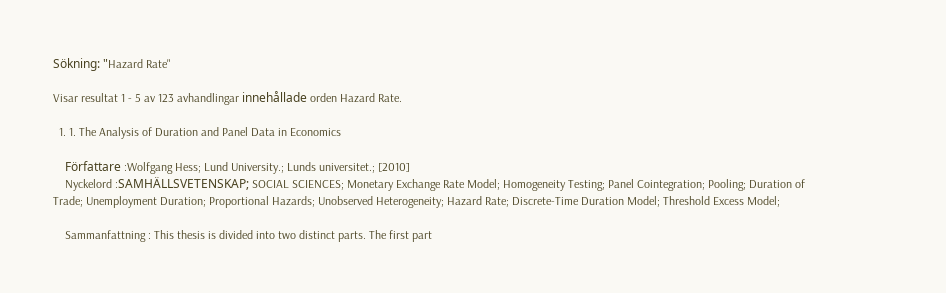Sökning: "Hazard Rate"

Visar resultat 1 - 5 av 123 avhandlingar innehållade orden Hazard Rate.

  1. 1. The Analysis of Duration and Panel Data in Economics

    Författare :Wolfgang Hess; Lund University.; Lunds universitet.; [2010]
    Nyckelord :SAMHÄLLSVETENSKAP; SOCIAL SCIENCES; Monetary Exchange Rate Model; Homogeneity Testing; Panel Cointegration; Pooling; Duration of Trade; Unemployment Duration; Proportional Hazards; Unobserved Heterogeneity; Hazard Rate; Discrete-Time Duration Model; Threshold Excess Model;

    Sammanfattning : This thesis is divided into two distinct parts. The first part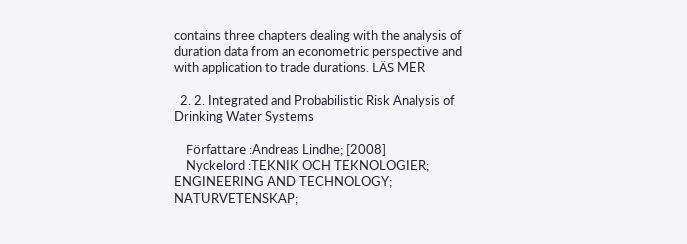contains three chapters dealing with the analysis of duration data from an econometric perspective and with application to trade durations. LÄS MER

  2. 2. Integrated and Probabilistic Risk Analysis of Drinking Water Systems

    Författare :Andreas Lindhe; [2008]
    Nyckelord :TEKNIK OCH TEKNOLOGIER; ENGINEERING AND TECHNOLOGY; NATURVETENSKAP;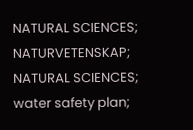NATURAL SCIENCES; NATURVETENSKAP; NATURAL SCIENCES; water safety plan;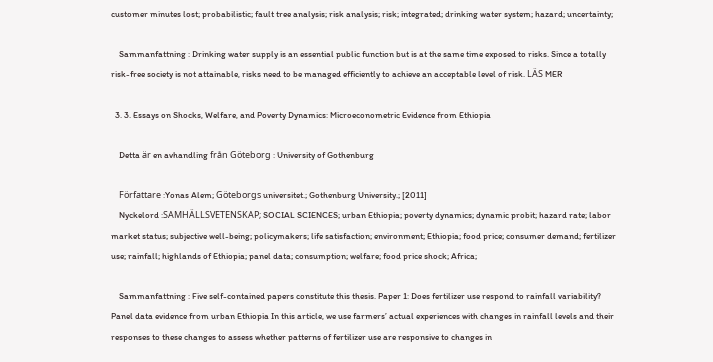customer minutes lost; probabilistic; fault tree analysis; risk analysis; risk; integrated; drinking water system; hazard; uncertainty;

    Sammanfattning : Drinking water supply is an essential public function but is at the same time exposed to risks. Since a totally risk-free society is not attainable, risks need to be managed efficiently to achieve an acceptable level of risk. LÄS MER

  3. 3. Essays on Shocks, Welfare, and Poverty Dynamics: Microeconometric Evidence from Ethiopia

    Detta är en avhandling från Göteborg : University of Gothenburg

    Författare :Yonas Alem; Göteborgs universitet.; Gothenburg University.; [2011]
    Nyckelord :SAMHÄLLSVETENSKAP; SOCIAL SCIENCES; urban Ethiopia; poverty dynamics; dynamic probit; hazard rate; labor market status; subjective well-being; policymakers; life satisfaction; environment; Ethiopia; food price; consumer demand; fertilizer use; rainfall; highlands of Ethiopia; panel data; consumption; welfare; food price shock; Africa;

    Sammanfattning : Five self-contained papers constitute this thesis. Paper 1: Does fertilizer use respond to rainfall variability? Panel data evidence from urban Ethiopia In this article, we use farmers’ actual experiences with changes in rainfall levels and their responses to these changes to assess whether patterns of fertilizer use are responsive to changes in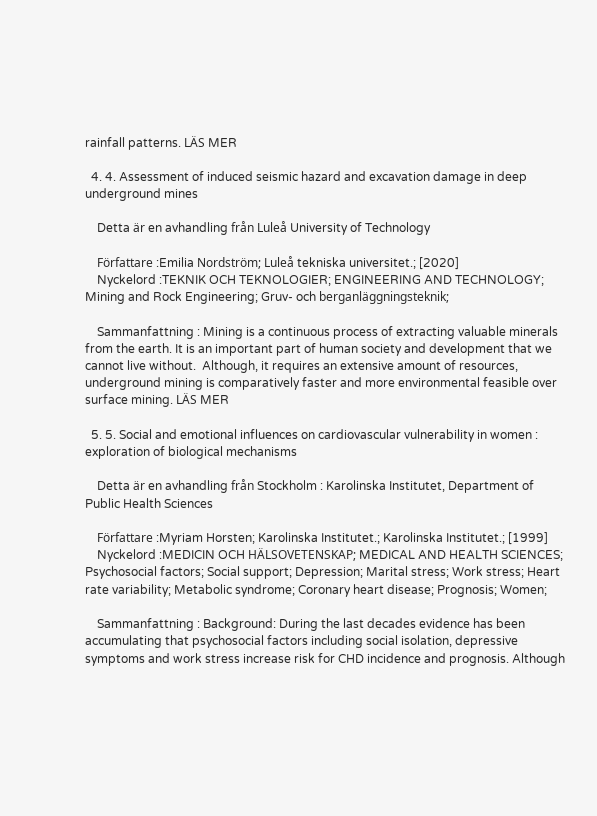rainfall patterns. LÄS MER

  4. 4. Assessment of induced seismic hazard and excavation damage in deep underground mines

    Detta är en avhandling från Luleå University of Technology

    Författare :Emilia Nordström; Luleå tekniska universitet.; [2020]
    Nyckelord :TEKNIK OCH TEKNOLOGIER; ENGINEERING AND TECHNOLOGY; Mining and Rock Engineering; Gruv- och berganläggningsteknik;

    Sammanfattning : Mining is a continuous process of extracting valuable minerals from the earth. It is an important part of human society and development that we cannot live without.  Although, it requires an extensive amount of resources, underground mining is comparatively faster and more environmental feasible over surface mining. LÄS MER

  5. 5. Social and emotional influences on cardiovascular vulnerability in women : exploration of biological mechanisms

    Detta är en avhandling från Stockholm : Karolinska Institutet, Department of Public Health Sciences

    Författare :Myriam Horsten; Karolinska Institutet.; Karolinska Institutet.; [1999]
    Nyckelord :MEDICIN OCH HÄLSOVETENSKAP; MEDICAL AND HEALTH SCIENCES; Psychosocial factors; Social support; Depression; Marital stress; Work stress; Heart rate variability; Metabolic syndrome; Coronary heart disease; Prognosis; Women;

    Sammanfattning : Background: During the last decades evidence has been accumulating that psychosocial factors including social isolation, depressive symptoms and work stress increase risk for CHD incidence and prognosis. Although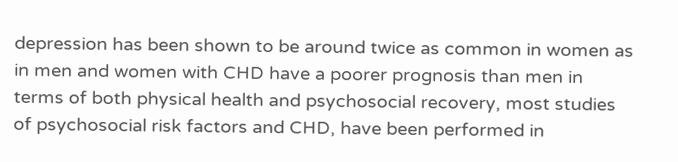depression has been shown to be around twice as common in women as in men and women with CHD have a poorer prognosis than men in terms of both physical health and psychosocial recovery, most studies of psychosocial risk factors and CHD, have been performed in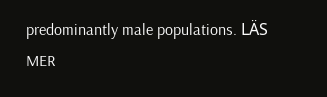predominantly male populations. LÄS MER